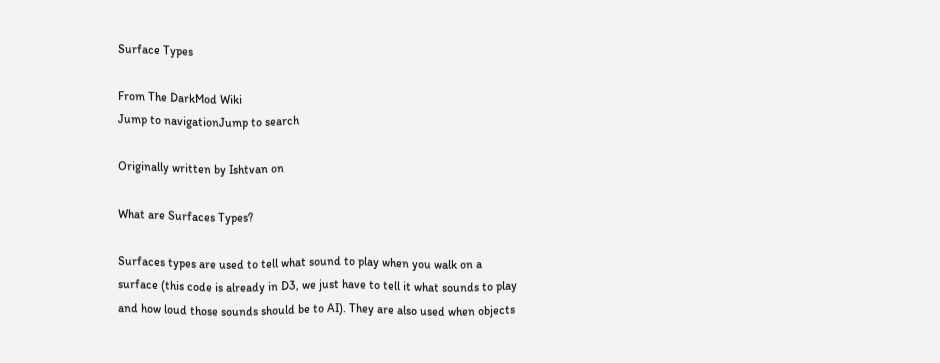Surface Types

From The DarkMod Wiki
Jump to navigationJump to search

Originally written by Ishtvan on

What are Surfaces Types?

Surfaces types are used to tell what sound to play when you walk on a surface (this code is already in D3, we just have to tell it what sounds to play and how loud those sounds should be to AI). They are also used when objects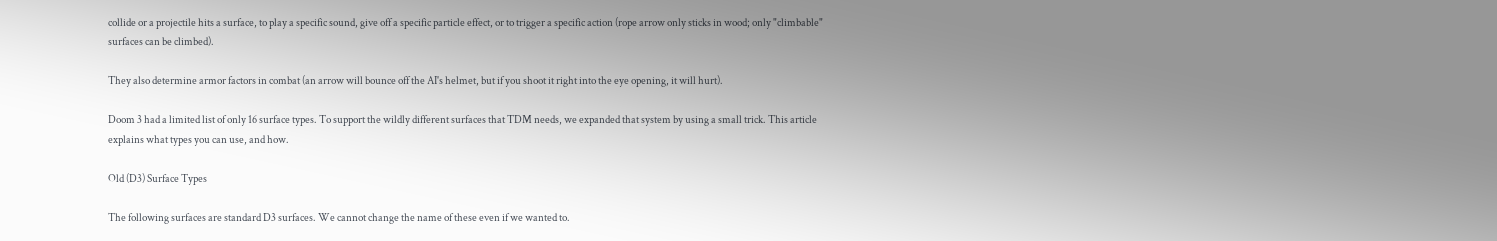collide or a projectile hits a surface, to play a specific sound, give off a specific particle effect, or to trigger a specific action (rope arrow only sticks in wood; only "climbable" surfaces can be climbed).

They also determine armor factors in combat (an arrow will bounce off the AI's helmet, but if you shoot it right into the eye opening, it will hurt).

Doom 3 had a limited list of only 16 surface types. To support the wildly different surfaces that TDM needs, we expanded that system by using a small trick. This article explains what types you can use, and how.

Old (D3) Surface Types

The following surfaces are standard D3 surfaces. We cannot change the name of these even if we wanted to.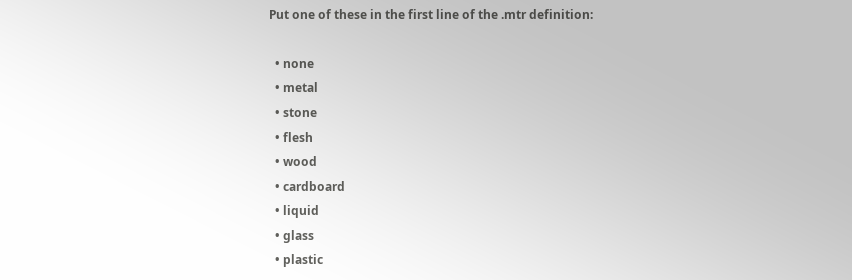Put one of these in the first line of the .mtr definition:

  • none
  • metal
  • stone
  • flesh
  • wood
  • cardboard
  • liquid
  • glass
  • plastic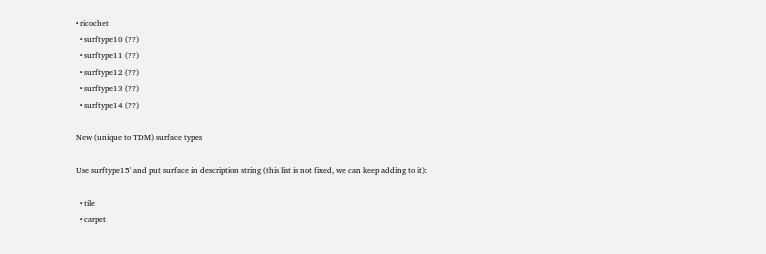• ricochet
  • surftype10 (??)
  • surftype11 (??)
  • surftype12 (??)
  • surftype13 (??)
  • surftype14 (??)

New (unique to TDM) surface types

Use surftype15' and put surface in description string (this list is not fixed, we can keep adding to it):

  • tile
  • carpet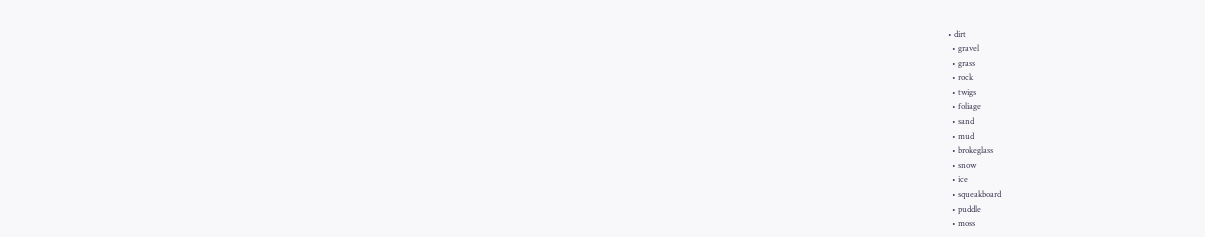• dirt
  • gravel
  • grass
  • rock
  • twigs
  • foliage
  • sand
  • mud
  • brokeglass
  • snow
  • ice
  • squeakboard
  • puddle
  • moss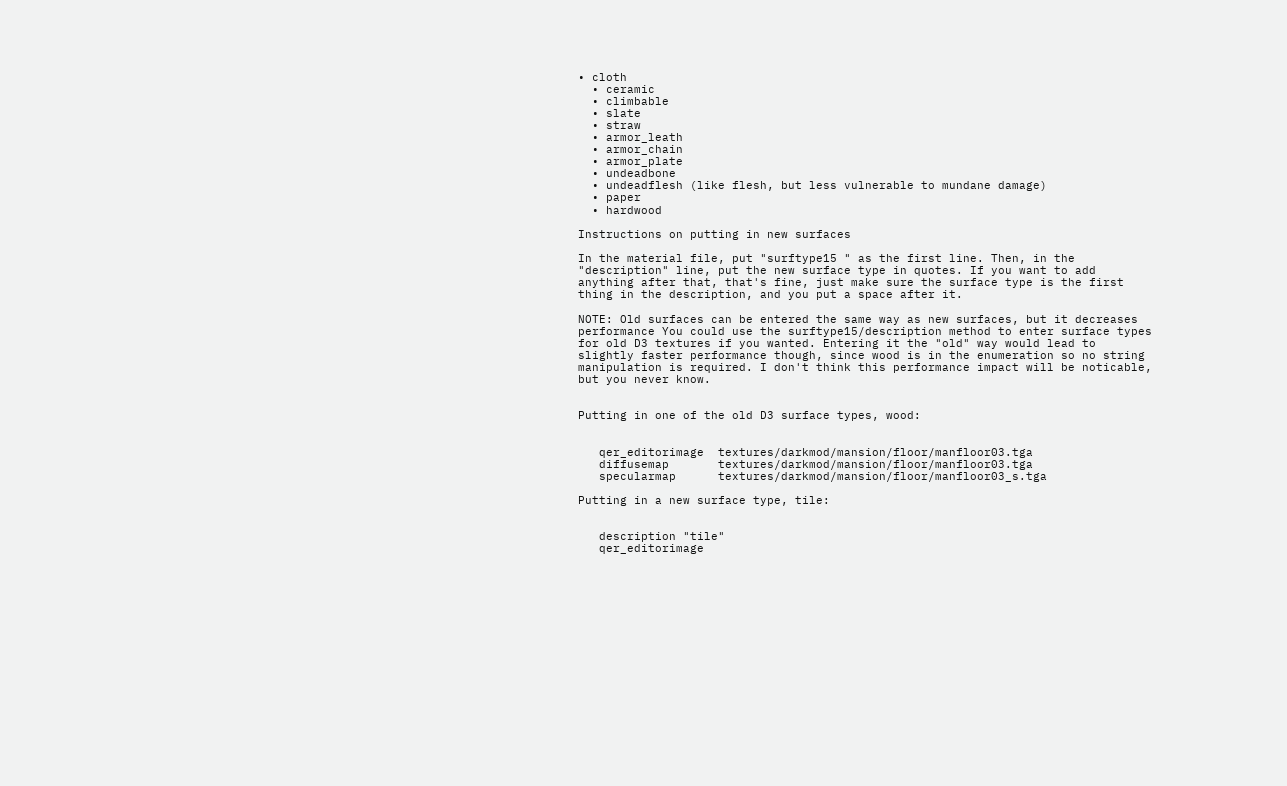• cloth
  • ceramic
  • climbable
  • slate
  • straw
  • armor_leath
  • armor_chain
  • armor_plate
  • undeadbone
  • undeadflesh (like flesh, but less vulnerable to mundane damage)
  • paper
  • hardwood

Instructions on putting in new surfaces

In the material file, put "surftype15 " as the first line. Then, in the "description" line, put the new surface type in quotes. If you want to add anything after that, that's fine, just make sure the surface type is the first thing in the description, and you put a space after it.

NOTE: Old surfaces can be entered the same way as new surfaces, but it decreases performance You could use the surftype15/description method to enter surface types for old D3 textures if you wanted. Entering it the "old" way would lead to slightly faster performance though, since wood is in the enumeration so no string manipulation is required. I don't think this performance impact will be noticable, but you never know.


Putting in one of the old D3 surface types, wood:


   qer_editorimage  textures/darkmod/mansion/floor/manfloor03.tga
   diffusemap       textures/darkmod/mansion/floor/manfloor03.tga
   specularmap      textures/darkmod/mansion/floor/manfloor03_s.tga

Putting in a new surface type, tile:


   description "tile"
   qer_editorimage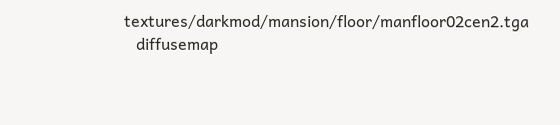textures/darkmod/mansion/floor/manfloor02cen2.tga
   diffusemap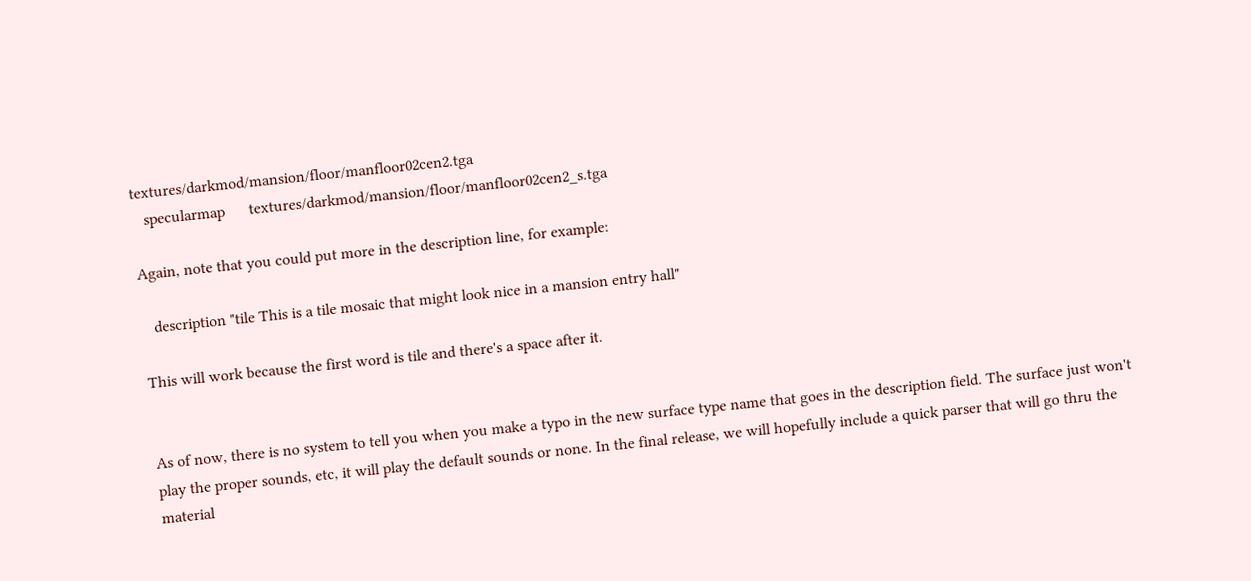textures/darkmod/mansion/floor/manfloor02cen2.tga
   specularmap      textures/darkmod/mansion/floor/manfloor02cen2_s.tga

Again, note that you could put more in the description line, for example:

   description "tile This is a tile mosaic that might look nice in a mansion entry hall"

This will work because the first word is tile and there's a space after it.


As of now, there is no system to tell you when you make a typo in the new surface type name that goes in the description field. The surface just won't play the proper sounds, etc, it will play the default sounds or none. In the final release, we will hopefully include a quick parser that will go thru the material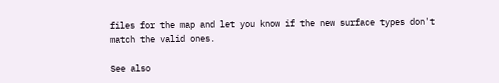files for the map and let you know if the new surface types don't match the valid ones.

See also